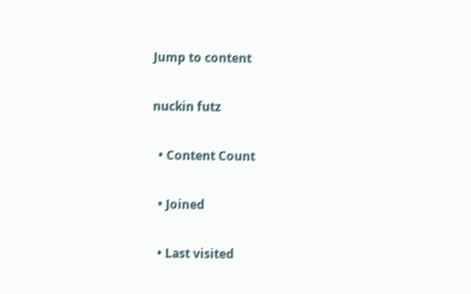Jump to content

nuckin futz

  • Content Count

  • Joined

  • Last visited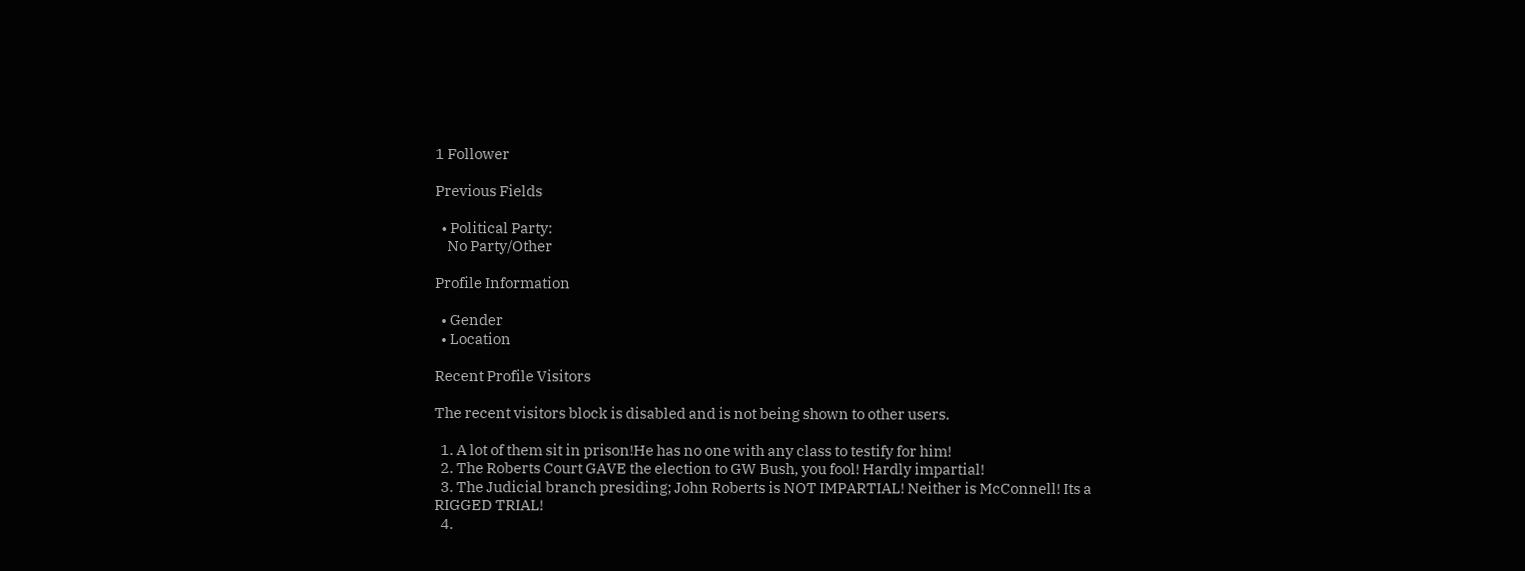1 Follower

Previous Fields

  • Political Party:
    No Party/Other

Profile Information

  • Gender
  • Location

Recent Profile Visitors

The recent visitors block is disabled and is not being shown to other users.

  1. A lot of them sit in prison!He has no one with any class to testify for him!
  2. The Roberts Court GAVE the election to GW Bush, you fool! Hardly impartial!
  3. The Judicial branch presiding; John Roberts is NOT IMPARTIAL! Neither is McConnell! Its a RIGGED TRIAL!
  4.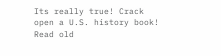Its really true! Crack open a U.S. history book! Read old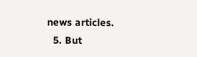news articles.
  5. But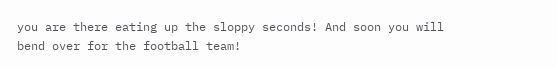you are there eating up the sloppy seconds! And soon you will bend over for the football team!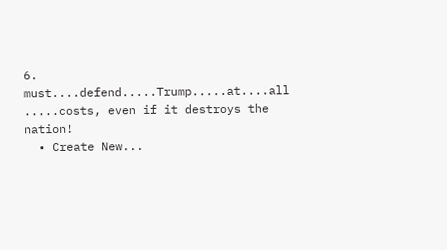6. must....defend.....Trump.....at....all .....costs, even if it destroys the nation!
  • Create New...